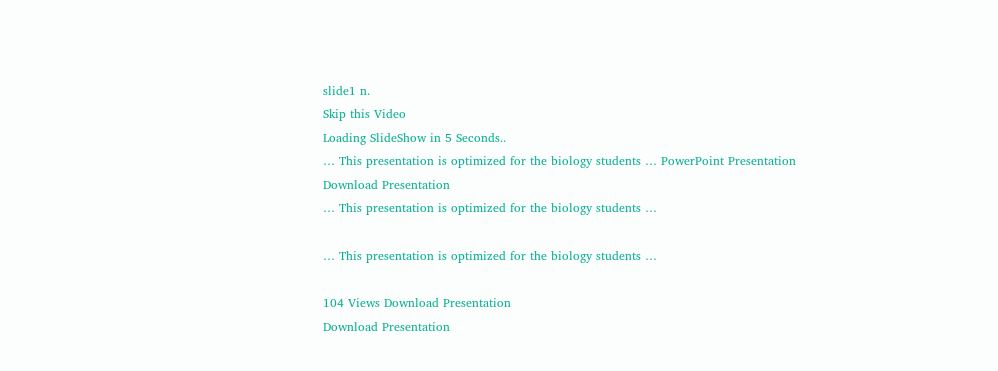slide1 n.
Skip this Video
Loading SlideShow in 5 Seconds..
… This presentation is optimized for the biology students … PowerPoint Presentation
Download Presentation
… This presentation is optimized for the biology students …

… This presentation is optimized for the biology students …

104 Views Download Presentation
Download Presentation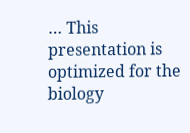… This presentation is optimized for the biology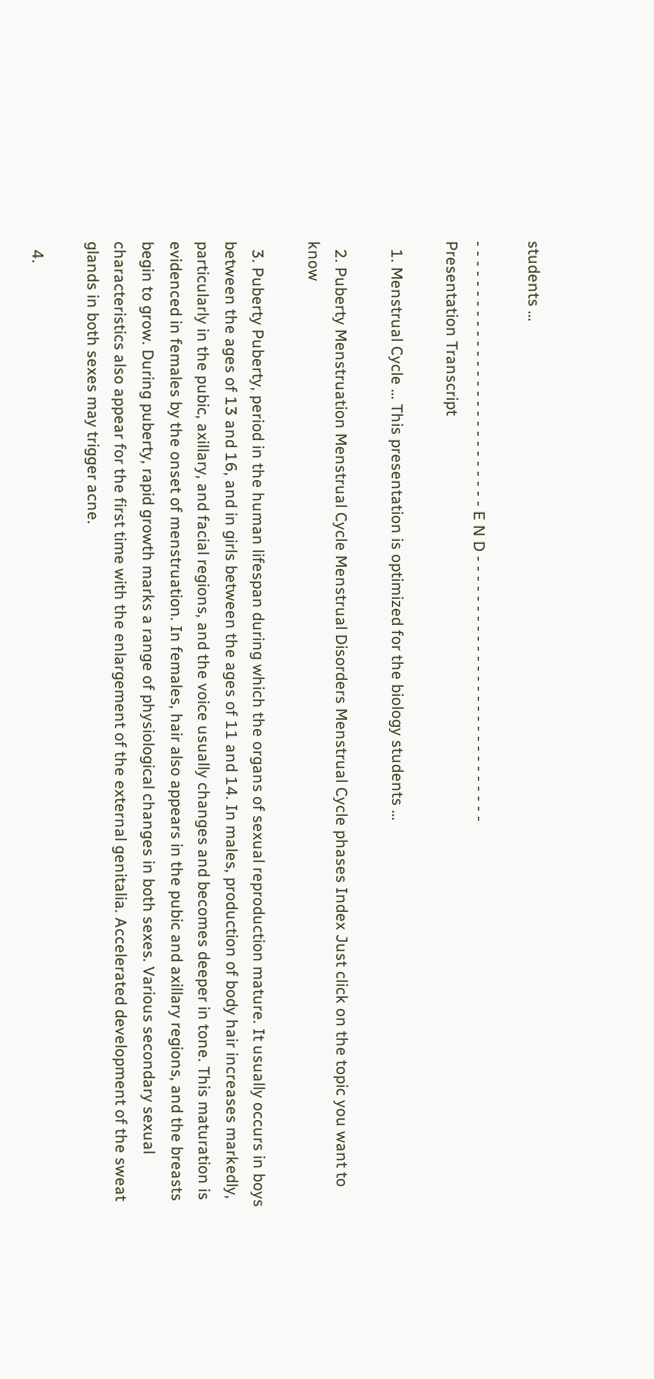students …

- - - - - - - - - - - - - - - - - - - - - - - - - - - E N D - - - - - - - - - - - - - - - - - - - - - - - - - - -
Presentation Transcript

  1. Menstrual Cycle … This presentation is optimized for the biology students …

  2. Puberty Menstruation Menstrual Cycle Menstrual Disorders Menstrual Cycle phases Index Just click on the topic you want to know

  3. Puberty Puberty, period in the human lifespan during which the organs of sexual reproduction mature. It usually occurs in boys between the ages of 13 and 16, and in girls between the ages of 11 and 14. In males, production of body hair increases markedly, particularly in the pubic, axillary, and facial regions, and the voice usually changes and becomes deeper in tone. This maturation is evidenced in females by the onset of menstruation. In females, hair also appears in the pubic and axillary regions, and the breasts begin to grow. During puberty, rapid growth marks a range of physiological changes in both sexes. Various secondary sexual characteristics also appear for the first time with the enlargement of the external genitalia. Accelerated development of the sweat glands in both sexes may trigger acne.

  4.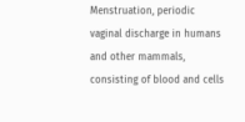Menstruation, periodic vaginal discharge in humans and other mammals, consisting of blood and cells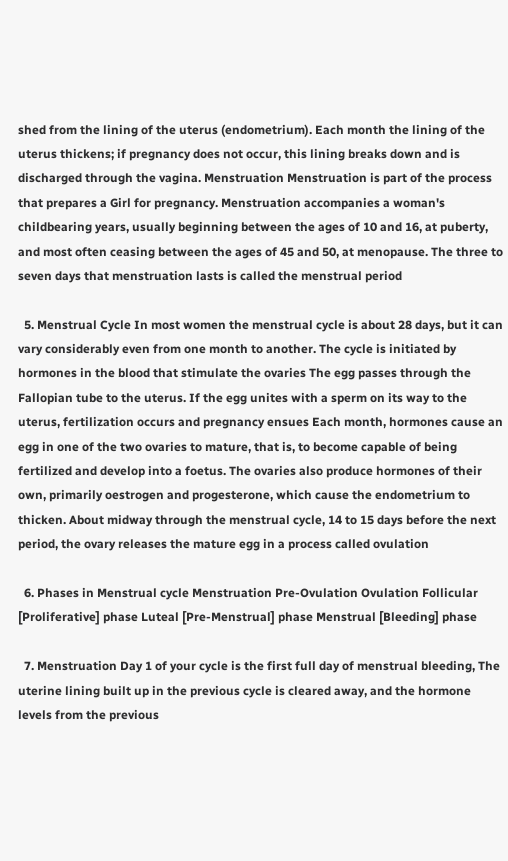shed from the lining of the uterus (endometrium). Each month the lining of the uterus thickens; if pregnancy does not occur, this lining breaks down and is discharged through the vagina. Menstruation Menstruation is part of the process that prepares a Girl for pregnancy. Menstruation accompanies a woman's childbearing years, usually beginning between the ages of 10 and 16, at puberty, and most often ceasing between the ages of 45 and 50, at menopause. The three to seven days that menstruation lasts is called the menstrual period

  5. Menstrual Cycle In most women the menstrual cycle is about 28 days, but it can vary considerably even from one month to another. The cycle is initiated by hormones in the blood that stimulate the ovaries The egg passes through the Fallopian tube to the uterus. If the egg unites with a sperm on its way to the uterus, fertilization occurs and pregnancy ensues Each month, hormones cause an egg in one of the two ovaries to mature, that is, to become capable of being fertilized and develop into a foetus. The ovaries also produce hormones of their own, primarily oestrogen and progesterone, which cause the endometrium to thicken. About midway through the menstrual cycle, 14 to 15 days before the next period, the ovary releases the mature egg in a process called ovulation

  6. Phases in Menstrual cycle Menstruation Pre-Ovulation Ovulation Follicular [Proliferative] phase Luteal [Pre-Menstrual] phase Menstrual [Bleeding] phase

  7. Menstruation Day 1 of your cycle is the first full day of menstrual bleeding, The uterine lining built up in the previous cycle is cleared away, and the hormone levels from the previous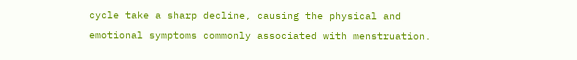cycle take a sharp decline, causing the physical and emotional symptoms commonly associated with menstruation.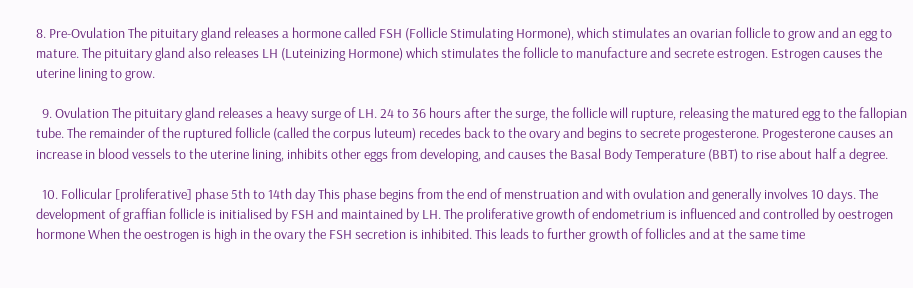8. Pre-Ovulation The pituitary gland releases a hormone called FSH (Follicle Stimulating Hormone), which stimulates an ovarian follicle to grow and an egg to mature. The pituitary gland also releases LH (Luteinizing Hormone) which stimulates the follicle to manufacture and secrete estrogen. Estrogen causes the uterine lining to grow.

  9. Ovulation The pituitary gland releases a heavy surge of LH. 24 to 36 hours after the surge, the follicle will rupture, releasing the matured egg to the fallopian tube. The remainder of the ruptured follicle (called the corpus luteum) recedes back to the ovary and begins to secrete progesterone. Progesterone causes an increase in blood vessels to the uterine lining, inhibits other eggs from developing, and causes the Basal Body Temperature (BBT) to rise about half a degree.

  10. Follicular [proliferative] phase 5th to 14th day This phase begins from the end of menstruation and with ovulation and generally involves 10 days. The development of graffian follicle is initialised by FSH and maintained by LH. The proliferative growth of endometrium is influenced and controlled by oestrogen hormone When the oestrogen is high in the ovary the FSH secretion is inhibited. This leads to further growth of follicles and at the same time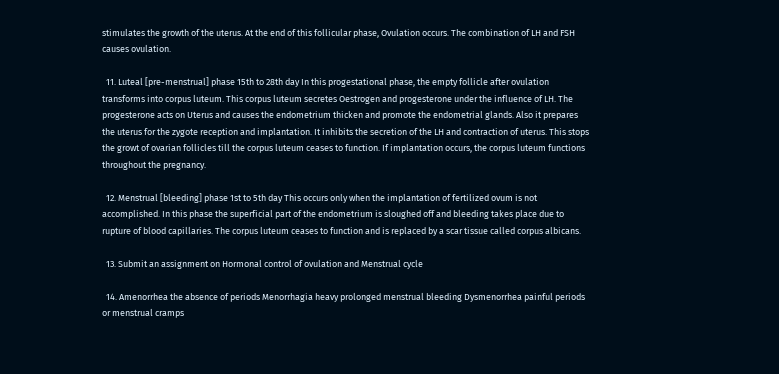stimulates the growth of the uterus. At the end of this follicular phase, Ovulation occurs. The combination of LH and FSH causes ovulation.

  11. Luteal [pre-menstrual] phase 15th to 28th day In this progestational phase, the empty follicle after ovulation transforms into corpus luteum. This corpus luteum secretes Oestrogen and progesterone under the influence of LH. The progesterone acts on Uterus and causes the endometrium thicken and promote the endometrial glands. Also it prepares the uterus for the zygote reception and implantation. It inhibits the secretion of the LH and contraction of uterus. This stops the growt of ovarian follicles till the corpus luteum ceases to function. If implantation occurs, the corpus luteum functions throughout the pregnancy.

  12. Menstrual [bleeding] phase 1st to 5th day This occurs only when the implantation of fertilized ovum is not accomplished. In this phase the superficial part of the endometrium is sloughed off and bleeding takes place due to rupture of blood capillaries. The corpus luteum ceases to function and is replaced by a scar tissue called corpus albicans.

  13. Submit an assignment on Hormonal control of ovulation and Menstrual cycle

  14. Amenorrhea the absence of periods Menorrhagia heavy prolonged menstrual bleeding Dysmenorrhea painful periods or menstrual cramps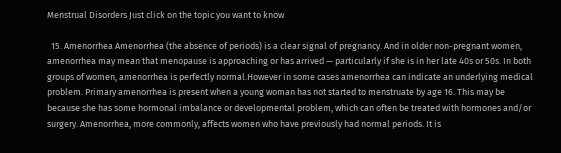Menstrual Disorders Just click on the topic you want to know

  15. Amenorrhea Amenorrhea (the absence of periods) is a clear signal of pregnancy. And in older non-pregnant women, amenorrhea may mean that menopause is approaching or has arrived — particularly if she is in her late 40s or 50s. In both groups of women, amenorrhea is perfectly normal.However in some cases amenorrhea can indicate an underlying medical problem. Primary amenorrhea is present when a young woman has not started to menstruate by age 16. This may be because she has some hormonal imbalance or developmental problem, which can often be treated with hormones and/or surgery. Amenorrhea, more commonly, affects women who have previously had normal periods. It is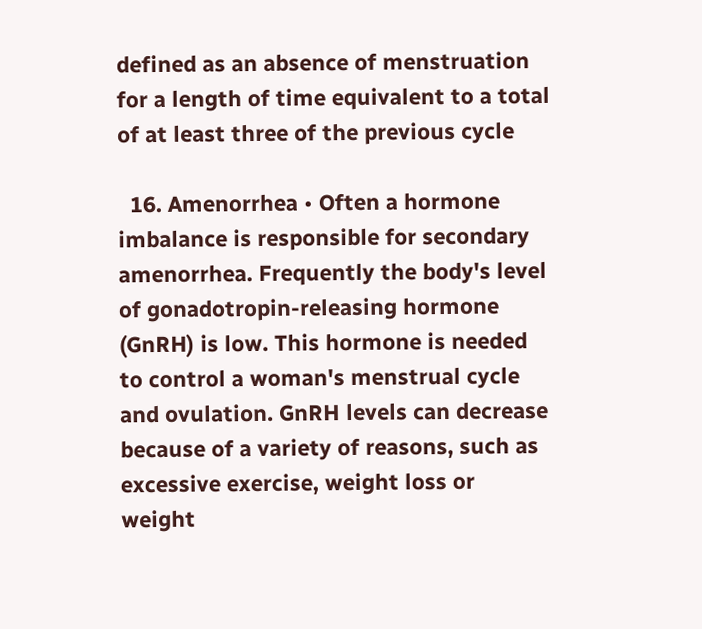defined as an absence of menstruation for a length of time equivalent to a total of at least three of the previous cycle

  16. Amenorrhea • Often a hormone imbalance is responsible for secondary amenorrhea. Frequently the body's level of gonadotropin-releasing hormone (GnRH) is low. This hormone is needed to control a woman's menstrual cycle and ovulation. GnRH levels can decrease because of a variety of reasons, such as excessive exercise, weight loss or weight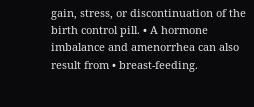gain, stress, or discontinuation of the birth control pill. • A hormone imbalance and amenorrhea can also result from • breast-feeding.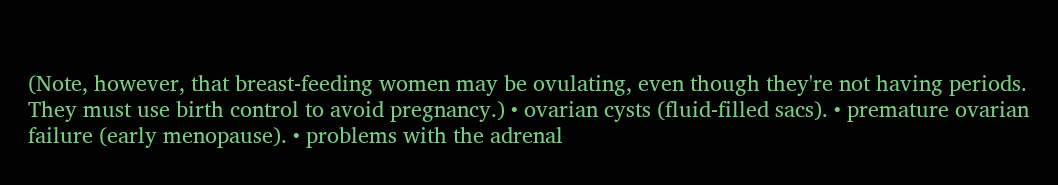(Note, however, that breast-feeding women may be ovulating, even though they're not having periods. They must use birth control to avoid pregnancy.) • ovarian cysts (fluid-filled sacs). • premature ovarian failure (early menopause). • problems with the adrenal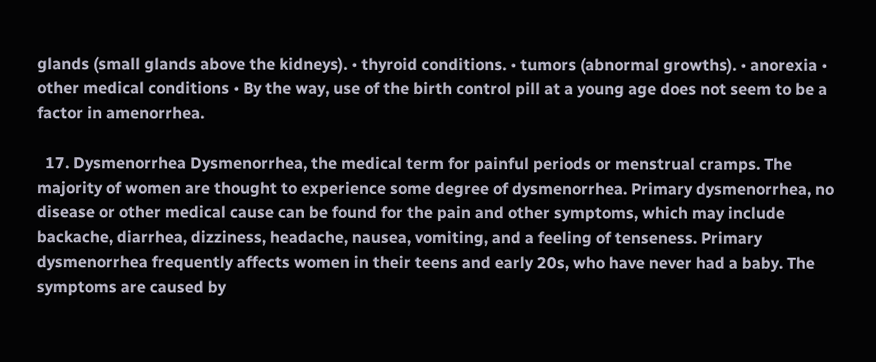glands (small glands above the kidneys). • thyroid conditions. • tumors (abnormal growths). • anorexia • other medical conditions • By the way, use of the birth control pill at a young age does not seem to be a factor in amenorrhea.

  17. Dysmenorrhea Dysmenorrhea, the medical term for painful periods or menstrual cramps. The majority of women are thought to experience some degree of dysmenorrhea. Primary dysmenorrhea, no disease or other medical cause can be found for the pain and other symptoms, which may include backache, diarrhea, dizziness, headache, nausea, vomiting, and a feeling of tenseness. Primary dysmenorrhea frequently affects women in their teens and early 20s, who have never had a baby. The symptoms are caused by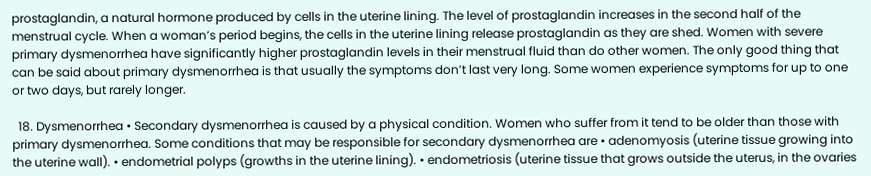prostaglandin, a natural hormone produced by cells in the uterine lining. The level of prostaglandin increases in the second half of the menstrual cycle. When a woman’s period begins, the cells in the uterine lining release prostaglandin as they are shed. Women with severe primary dysmenorrhea have significantly higher prostaglandin levels in their menstrual fluid than do other women. The only good thing that can be said about primary dysmenorrhea is that usually the symptoms don’t last very long. Some women experience symptoms for up to one or two days, but rarely longer.

  18. Dysmenorrhea • Secondary dysmenorrhea is caused by a physical condition. Women who suffer from it tend to be older than those with primary dysmenorrhea. Some conditions that may be responsible for secondary dysmenorrhea are • adenomyosis (uterine tissue growing into the uterine wall). • endometrial polyps (growths in the uterine lining). • endometriosis (uterine tissue that grows outside the uterus, in the ovaries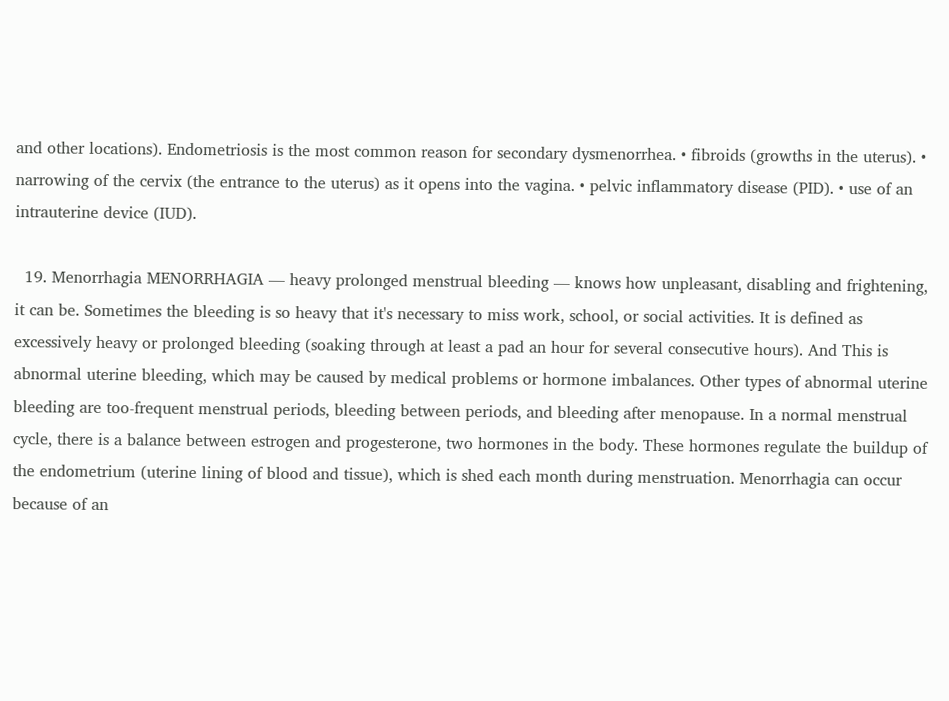and other locations). Endometriosis is the most common reason for secondary dysmenorrhea. • fibroids (growths in the uterus). • narrowing of the cervix (the entrance to the uterus) as it opens into the vagina. • pelvic inflammatory disease (PID). • use of an intrauterine device (IUD).

  19. Menorrhagia MENORRHAGIA — heavy prolonged menstrual bleeding — knows how unpleasant, disabling and frightening, it can be. Sometimes the bleeding is so heavy that it's necessary to miss work, school, or social activities. It is defined as excessively heavy or prolonged bleeding (soaking through at least a pad an hour for several consecutive hours). And This is abnormal uterine bleeding, which may be caused by medical problems or hormone imbalances. Other types of abnormal uterine bleeding are too-frequent menstrual periods, bleeding between periods, and bleeding after menopause. In a normal menstrual cycle, there is a balance between estrogen and progesterone, two hormones in the body. These hormones regulate the buildup of the endometrium (uterine lining of blood and tissue), which is shed each month during menstruation. Menorrhagia can occur because of an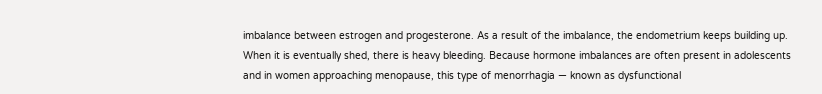imbalance between estrogen and progesterone. As a result of the imbalance, the endometrium keeps building up. When it is eventually shed, there is heavy bleeding. Because hormone imbalances are often present in adolescents and in women approaching menopause, this type of menorrhagia — known as dysfunctional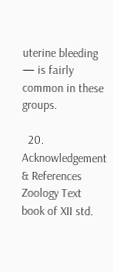uterine bleeding — is fairly common in these groups.

  20. Acknowledgement & References Zoology Text book of XII std.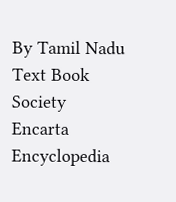By Tamil Nadu Text Book Society Encarta Encyclopedia